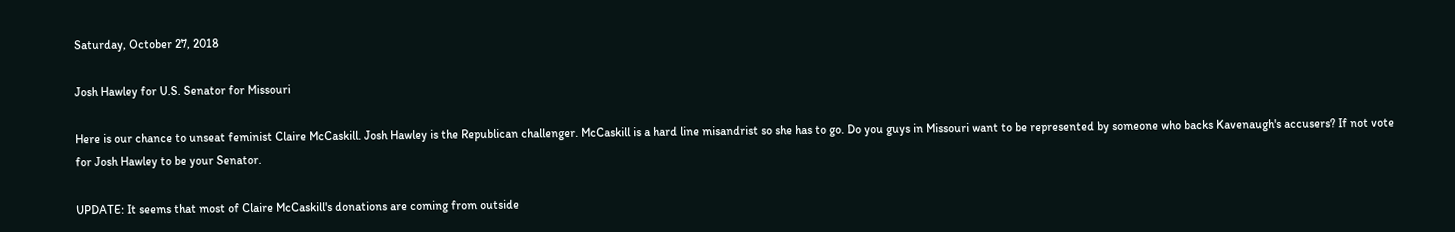Saturday, October 27, 2018

Josh Hawley for U.S. Senator for Missouri

Here is our chance to unseat feminist Claire McCaskill. Josh Hawley is the Republican challenger. McCaskill is a hard line misandrist so she has to go. Do you guys in Missouri want to be represented by someone who backs Kavenaugh's accusers? If not vote for Josh Hawley to be your Senator.

UPDATE: It seems that most of Claire McCaskill's donations are coming from outside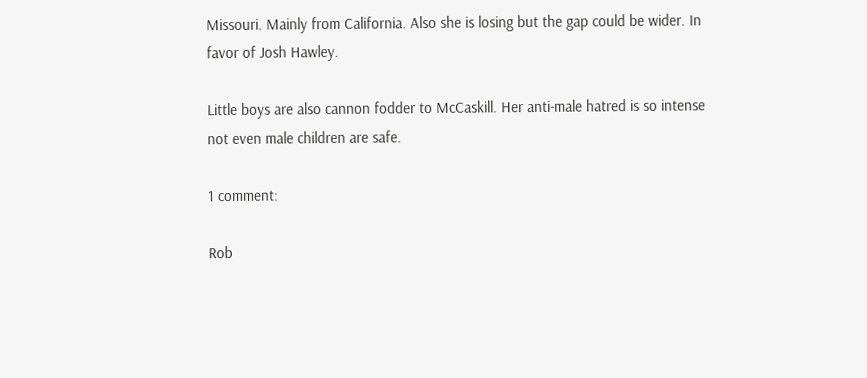Missouri. Mainly from California. Also she is losing but the gap could be wider. In favor of Josh Hawley.

Little boys are also cannon fodder to McCaskill. Her anti-male hatred is so intense not even male children are safe.

1 comment:

Rob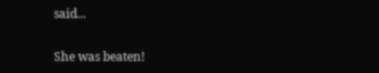said...

She was beaten!